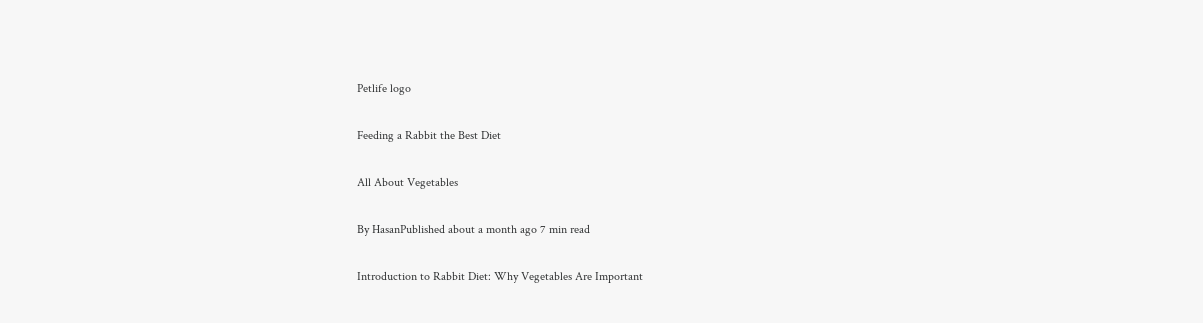Petlife logo

Feeding a Rabbit the Best Diet

All About Vegetables

By HasanPublished about a month ago 7 min read

Introduction to Rabbit Diet: Why Vegetables Are Important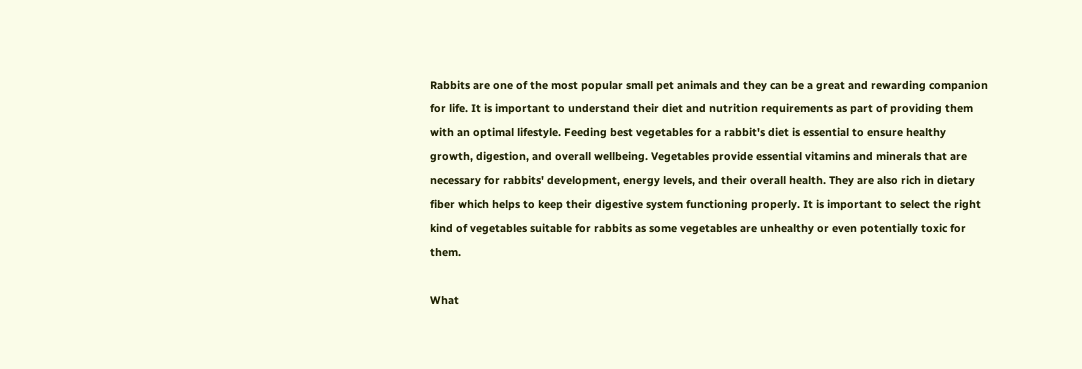Rabbits are one of the most popular small pet animals and they can be a great and rewarding companion for life. It is important to understand their diet and nutrition requirements as part of providing them with an optimal lifestyle. Feeding best vegetables for a rabbit's diet is essential to ensure healthy growth, digestion, and overall wellbeing. Vegetables provide essential vitamins and minerals that are necessary for rabbits' development, energy levels, and their overall health. They are also rich in dietary fiber which helps to keep their digestive system functioning properly. It is important to select the right kind of vegetables suitable for rabbits as some vegetables are unhealthy or even potentially toxic for them.

What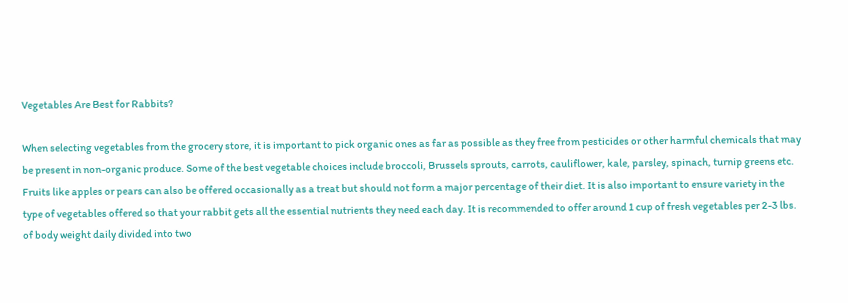Vegetables Are Best for Rabbits?

When selecting vegetables from the grocery store, it is important to pick organic ones as far as possible as they free from pesticides or other harmful chemicals that may be present in non-organic produce. Some of the best vegetable choices include broccoli, Brussels sprouts, carrots, cauliflower, kale, parsley, spinach, turnip greens etc. Fruits like apples or pears can also be offered occasionally as a treat but should not form a major percentage of their diet. It is also important to ensure variety in the type of vegetables offered so that your rabbit gets all the essential nutrients they need each day. It is recommended to offer around 1 cup of fresh vegetables per 2-3 lbs. of body weight daily divided into two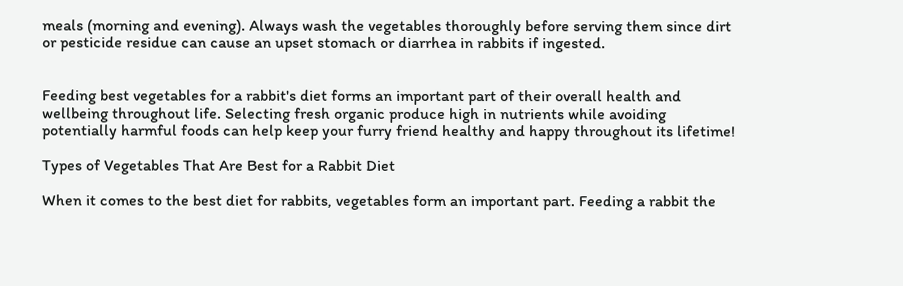meals (morning and evening). Always wash the vegetables thoroughly before serving them since dirt or pesticide residue can cause an upset stomach or diarrhea in rabbits if ingested.


Feeding best vegetables for a rabbit's diet forms an important part of their overall health and wellbeing throughout life. Selecting fresh organic produce high in nutrients while avoiding potentially harmful foods can help keep your furry friend healthy and happy throughout its lifetime!

Types of Vegetables That Are Best for a Rabbit Diet

When it comes to the best diet for rabbits, vegetables form an important part. Feeding a rabbit the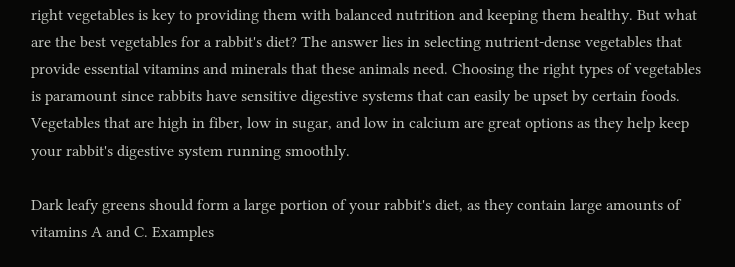right vegetables is key to providing them with balanced nutrition and keeping them healthy. But what are the best vegetables for a rabbit's diet? The answer lies in selecting nutrient-dense vegetables that provide essential vitamins and minerals that these animals need. Choosing the right types of vegetables is paramount since rabbits have sensitive digestive systems that can easily be upset by certain foods. Vegetables that are high in fiber, low in sugar, and low in calcium are great options as they help keep your rabbit's digestive system running smoothly.

Dark leafy greens should form a large portion of your rabbit's diet, as they contain large amounts of vitamins A and C. Examples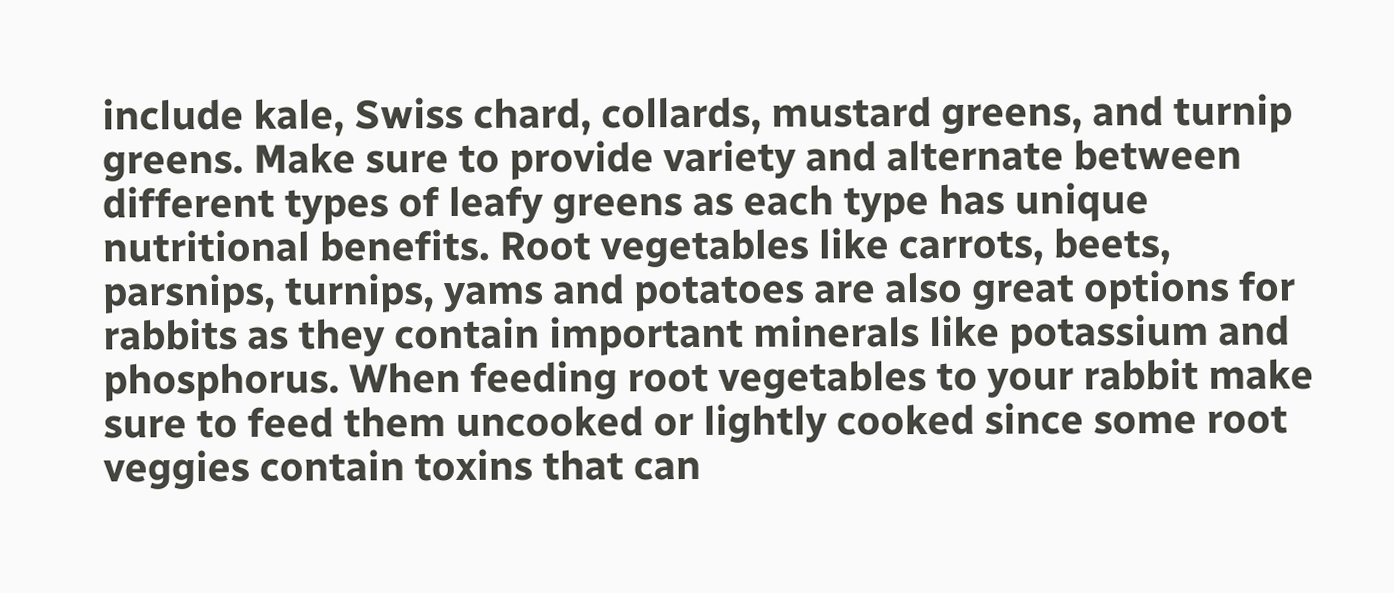include kale, Swiss chard, collards, mustard greens, and turnip greens. Make sure to provide variety and alternate between different types of leafy greens as each type has unique nutritional benefits. Root vegetables like carrots, beets, parsnips, turnips, yams and potatoes are also great options for rabbits as they contain important minerals like potassium and phosphorus. When feeding root vegetables to your rabbit make sure to feed them uncooked or lightly cooked since some root veggies contain toxins that can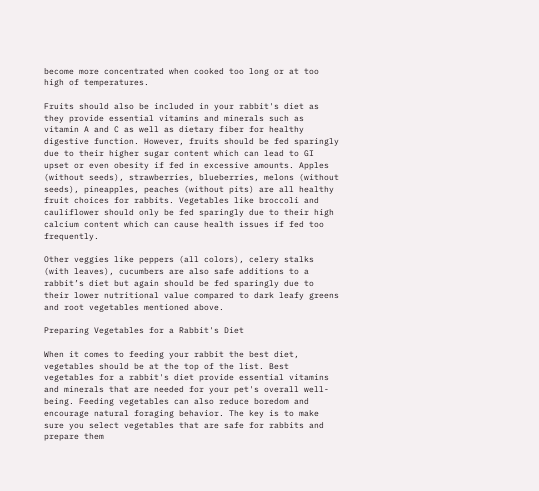become more concentrated when cooked too long or at too high of temperatures.

Fruits should also be included in your rabbit's diet as they provide essential vitamins and minerals such as vitamin A and C as well as dietary fiber for healthy digestive function. However, fruits should be fed sparingly due to their higher sugar content which can lead to GI upset or even obesity if fed in excessive amounts. Apples (without seeds), strawberries, blueberries, melons (without seeds), pineapples, peaches (without pits) are all healthy fruit choices for rabbits. Vegetables like broccoli and cauliflower should only be fed sparingly due to their high calcium content which can cause health issues if fed too frequently.

Other veggies like peppers (all colors), celery stalks (with leaves), cucumbers are also safe additions to a rabbit’s diet but again should be fed sparingly due to their lower nutritional value compared to dark leafy greens and root vegetables mentioned above.

Preparing Vegetables for a Rabbit's Diet

When it comes to feeding your rabbit the best diet, vegetables should be at the top of the list. Best vegetables for a rabbit's diet provide essential vitamins and minerals that are needed for your pet's overall well-being. Feeding vegetables can also reduce boredom and encourage natural foraging behavior. The key is to make sure you select vegetables that are safe for rabbits and prepare them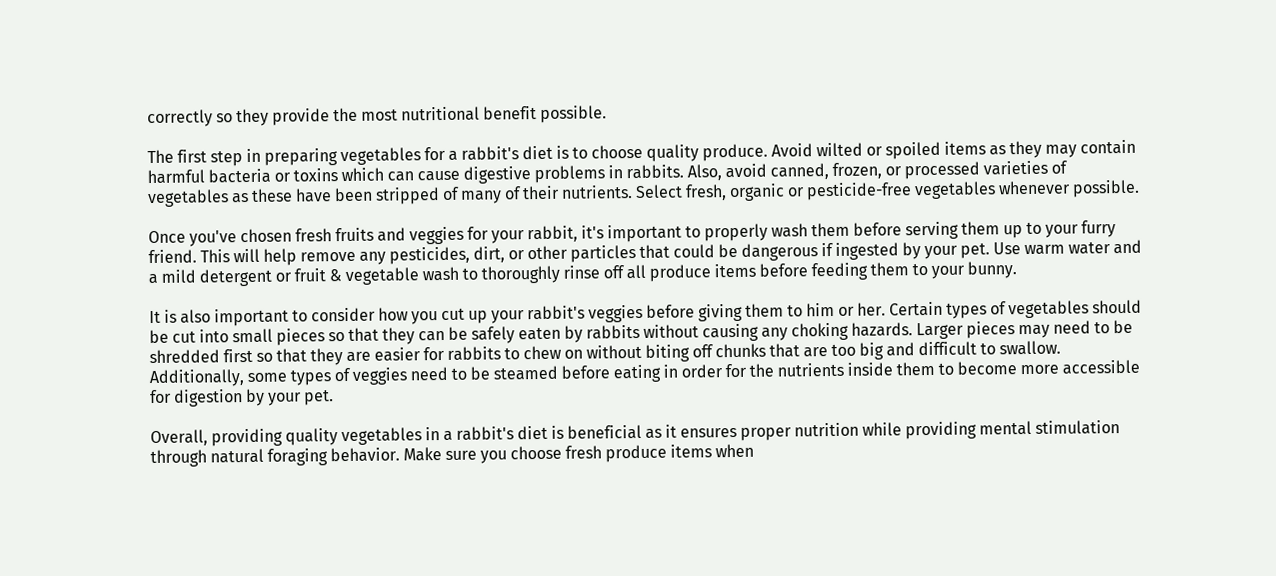correctly so they provide the most nutritional benefit possible.

The first step in preparing vegetables for a rabbit's diet is to choose quality produce. Avoid wilted or spoiled items as they may contain harmful bacteria or toxins which can cause digestive problems in rabbits. Also, avoid canned, frozen, or processed varieties of vegetables as these have been stripped of many of their nutrients. Select fresh, organic or pesticide-free vegetables whenever possible.

Once you've chosen fresh fruits and veggies for your rabbit, it's important to properly wash them before serving them up to your furry friend. This will help remove any pesticides, dirt, or other particles that could be dangerous if ingested by your pet. Use warm water and a mild detergent or fruit & vegetable wash to thoroughly rinse off all produce items before feeding them to your bunny.

It is also important to consider how you cut up your rabbit's veggies before giving them to him or her. Certain types of vegetables should be cut into small pieces so that they can be safely eaten by rabbits without causing any choking hazards. Larger pieces may need to be shredded first so that they are easier for rabbits to chew on without biting off chunks that are too big and difficult to swallow. Additionally, some types of veggies need to be steamed before eating in order for the nutrients inside them to become more accessible for digestion by your pet.

Overall, providing quality vegetables in a rabbit's diet is beneficial as it ensures proper nutrition while providing mental stimulation through natural foraging behavior. Make sure you choose fresh produce items when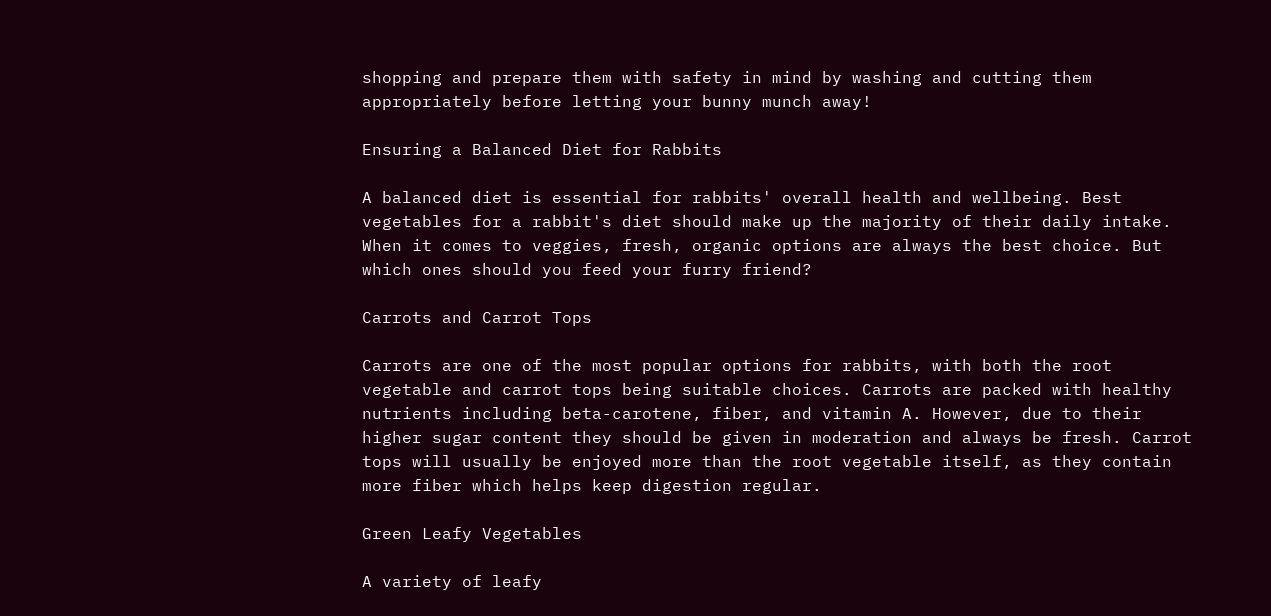shopping and prepare them with safety in mind by washing and cutting them appropriately before letting your bunny munch away!

Ensuring a Balanced Diet for Rabbits

A balanced diet is essential for rabbits' overall health and wellbeing. Best vegetables for a rabbit's diet should make up the majority of their daily intake. When it comes to veggies, fresh, organic options are always the best choice. But which ones should you feed your furry friend?

Carrots and Carrot Tops

Carrots are one of the most popular options for rabbits, with both the root vegetable and carrot tops being suitable choices. Carrots are packed with healthy nutrients including beta-carotene, fiber, and vitamin A. However, due to their higher sugar content they should be given in moderation and always be fresh. Carrot tops will usually be enjoyed more than the root vegetable itself, as they contain more fiber which helps keep digestion regular.

Green Leafy Vegetables

A variety of leafy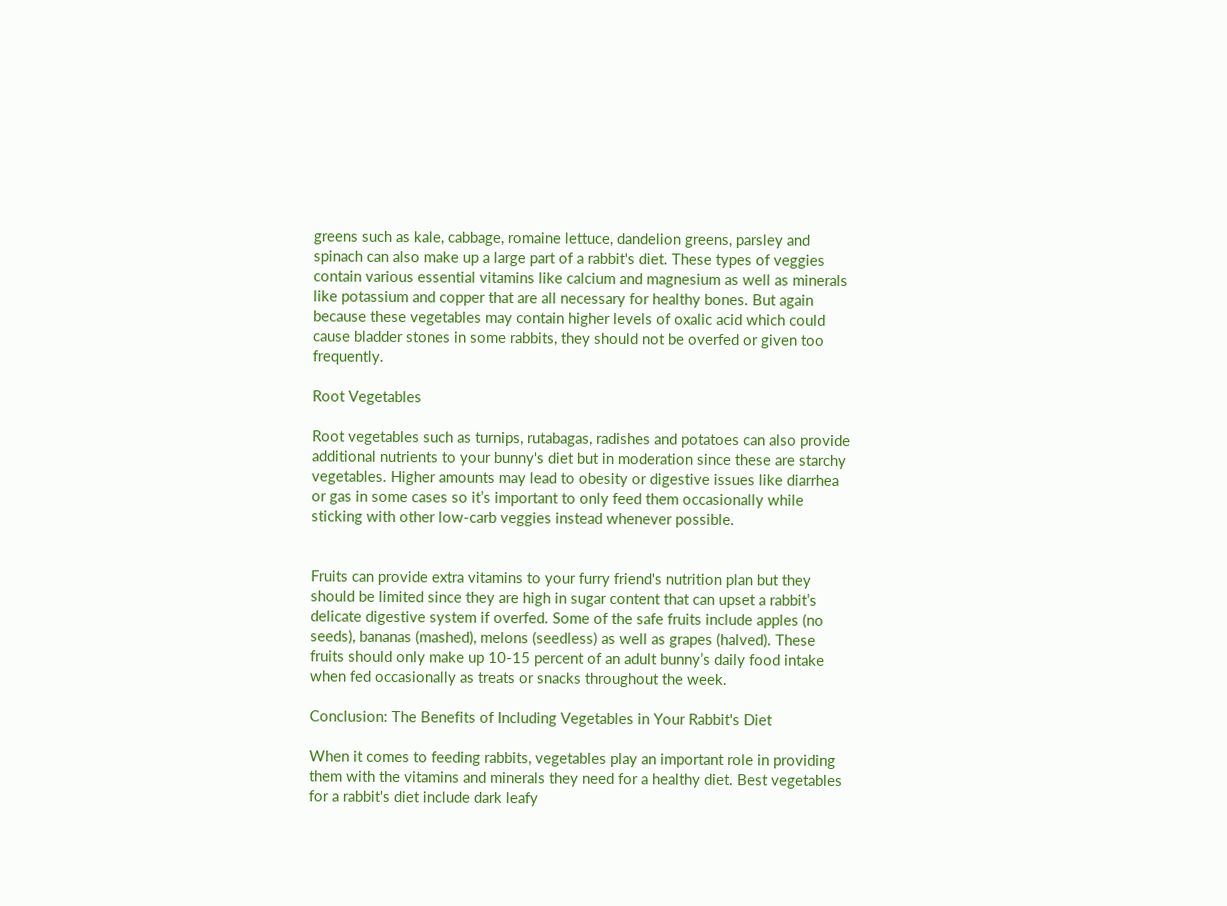greens such as kale, cabbage, romaine lettuce, dandelion greens, parsley and spinach can also make up a large part of a rabbit's diet. These types of veggies contain various essential vitamins like calcium and magnesium as well as minerals like potassium and copper that are all necessary for healthy bones. But again because these vegetables may contain higher levels of oxalic acid which could cause bladder stones in some rabbits, they should not be overfed or given too frequently.

Root Vegetables

Root vegetables such as turnips, rutabagas, radishes and potatoes can also provide additional nutrients to your bunny's diet but in moderation since these are starchy vegetables. Higher amounts may lead to obesity or digestive issues like diarrhea or gas in some cases so it’s important to only feed them occasionally while sticking with other low-carb veggies instead whenever possible.


Fruits can provide extra vitamins to your furry friend's nutrition plan but they should be limited since they are high in sugar content that can upset a rabbit’s delicate digestive system if overfed. Some of the safe fruits include apples (no seeds), bananas (mashed), melons (seedless) as well as grapes (halved). These fruits should only make up 10-15 percent of an adult bunny’s daily food intake when fed occasionally as treats or snacks throughout the week.

Conclusion: The Benefits of Including Vegetables in Your Rabbit's Diet

When it comes to feeding rabbits, vegetables play an important role in providing them with the vitamins and minerals they need for a healthy diet. Best vegetables for a rabbit's diet include dark leafy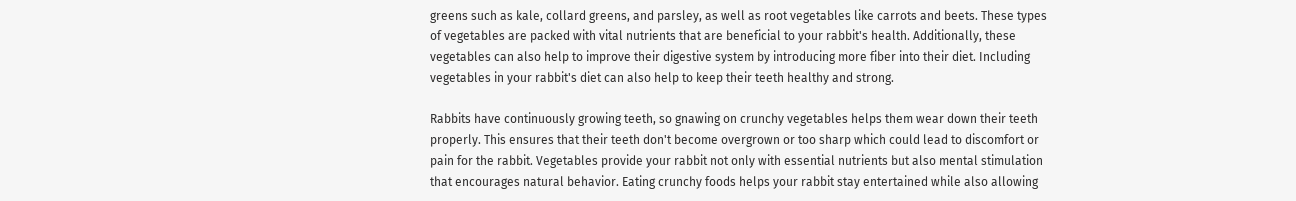greens such as kale, collard greens, and parsley, as well as root vegetables like carrots and beets. These types of vegetables are packed with vital nutrients that are beneficial to your rabbit's health. Additionally, these vegetables can also help to improve their digestive system by introducing more fiber into their diet. Including vegetables in your rabbit's diet can also help to keep their teeth healthy and strong.

Rabbits have continuously growing teeth, so gnawing on crunchy vegetables helps them wear down their teeth properly. This ensures that their teeth don't become overgrown or too sharp which could lead to discomfort or pain for the rabbit. Vegetables provide your rabbit not only with essential nutrients but also mental stimulation that encourages natural behavior. Eating crunchy foods helps your rabbit stay entertained while also allowing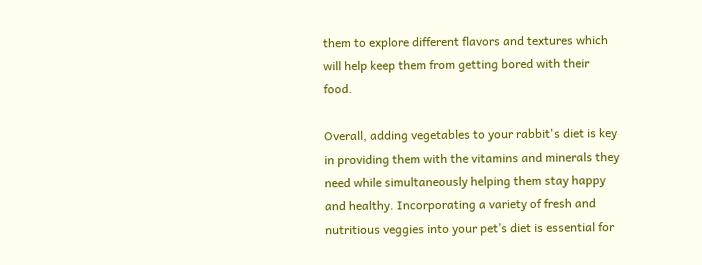them to explore different flavors and textures which will help keep them from getting bored with their food.

Overall, adding vegetables to your rabbit's diet is key in providing them with the vitamins and minerals they need while simultaneously helping them stay happy and healthy. Incorporating a variety of fresh and nutritious veggies into your pet’s diet is essential for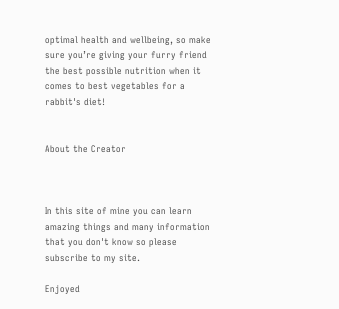optimal health and wellbeing, so make sure you’re giving your furry friend the best possible nutrition when it comes to best vegetables for a rabbit's diet!


About the Creator



In this site of mine you can learn amazing things and many information that you don't know so please subscribe to my site.

Enjoyed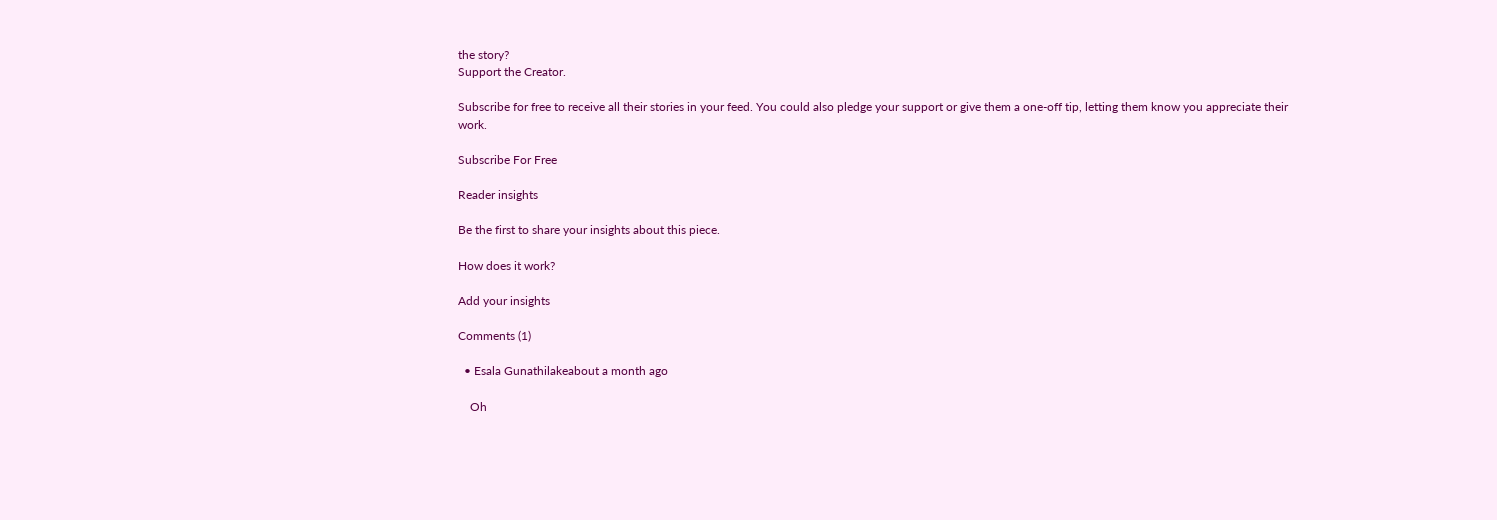the story?
Support the Creator.

Subscribe for free to receive all their stories in your feed. You could also pledge your support or give them a one-off tip, letting them know you appreciate their work.

Subscribe For Free

Reader insights

Be the first to share your insights about this piece.

How does it work?

Add your insights

Comments (1)

  • Esala Gunathilakeabout a month ago

    Oh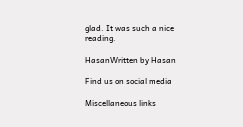glad. It was such a nice reading.

HasanWritten by Hasan

Find us on social media

Miscellaneous links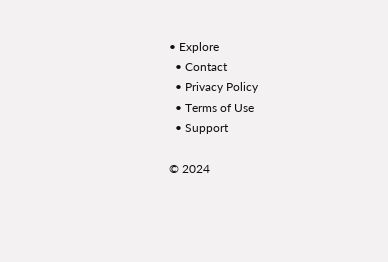• Explore
  • Contact
  • Privacy Policy
  • Terms of Use
  • Support

© 2024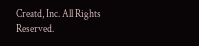Creatd, Inc. All Rights Reserved.